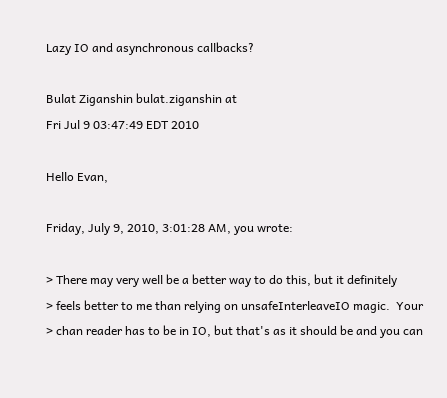Lazy IO and asynchronous callbacks?

Bulat Ziganshin bulat.ziganshin at
Fri Jul 9 03:47:49 EDT 2010

Hello Evan,

Friday, July 9, 2010, 3:01:28 AM, you wrote:

> There may very well be a better way to do this, but it definitely
> feels better to me than relying on unsafeInterleaveIO magic.  Your
> chan reader has to be in IO, but that's as it should be and you can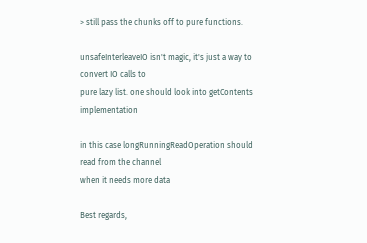> still pass the chunks off to pure functions.

unsafeInterleaveIO isn't magic, it's just a way to convert IO calls to
pure lazy list. one should look into getContents implementation

in this case longRunningReadOperation should read from the channel
when it needs more data

Best regards,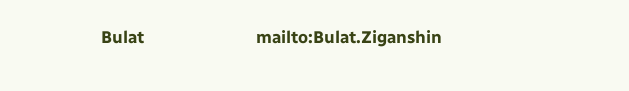Bulat                            mailto:Bulat.Ziganshin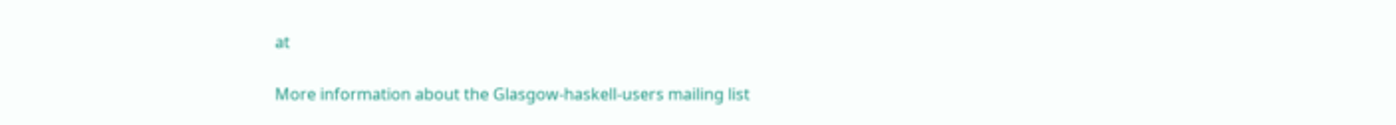at

More information about the Glasgow-haskell-users mailing list